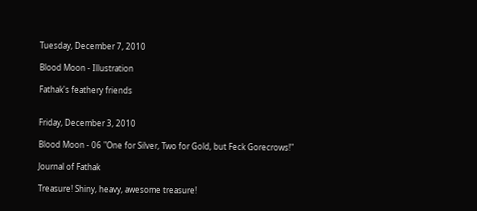Tuesday, December 7, 2010

Blood Moon - Illustration

Fathak's feathery friends


Friday, December 3, 2010

Blood Moon - 06 "One for Silver, Two for Gold, but Feck Gorecrows!"

Journal of Fathak

Treasure! Shiny, heavy, awesome treasure!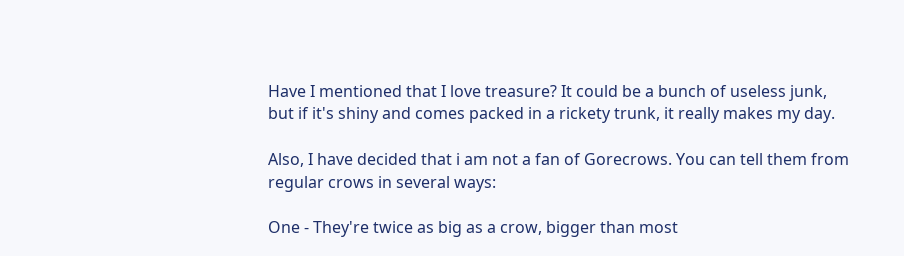Have I mentioned that I love treasure? It could be a bunch of useless junk, but if it's shiny and comes packed in a rickety trunk, it really makes my day.

Also, I have decided that i am not a fan of Gorecrows. You can tell them from regular crows in several ways:

One - They're twice as big as a crow, bigger than most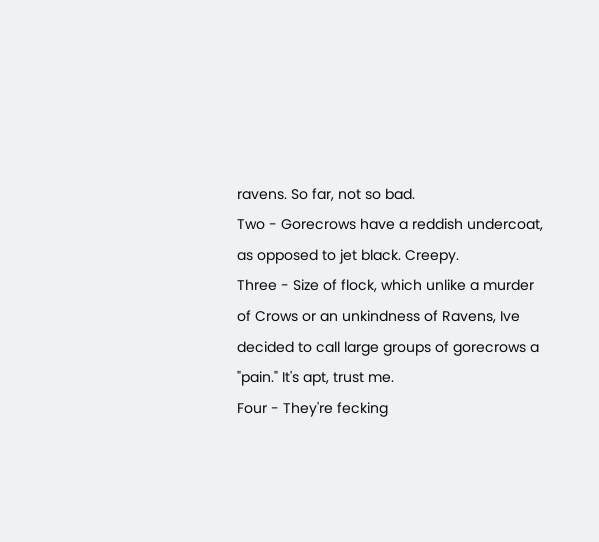ravens. So far, not so bad.
Two - Gorecrows have a reddish undercoat, as opposed to jet black. Creepy.
Three - Size of flock, which unlike a murder of Crows or an unkindness of Ravens, Ive decided to call large groups of gorecrows a "pain." It's apt, trust me.
Four - They're fecking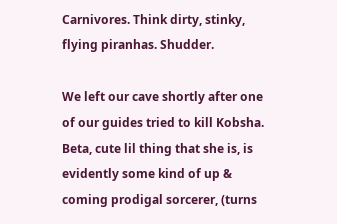Carnivores. Think dirty, stinky, flying piranhas. Shudder.

We left our cave shortly after one of our guides tried to kill Kobsha. Beta, cute lil thing that she is, is evidently some kind of up & coming prodigal sorcerer, (turns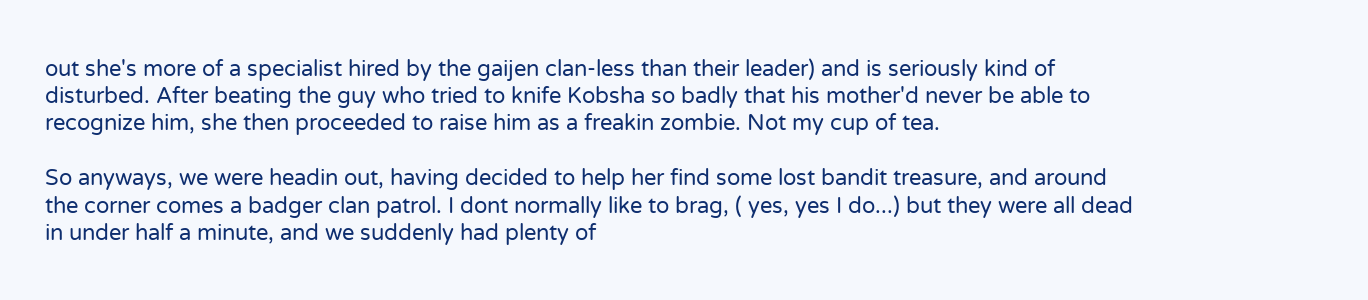out she's more of a specialist hired by the gaijen clan-less than their leader) and is seriously kind of disturbed. After beating the guy who tried to knife Kobsha so badly that his mother'd never be able to recognize him, she then proceeded to raise him as a freakin zombie. Not my cup of tea.

So anyways, we were headin out, having decided to help her find some lost bandit treasure, and around the corner comes a badger clan patrol. I dont normally like to brag, ( yes, yes I do...) but they were all dead in under half a minute, and we suddenly had plenty of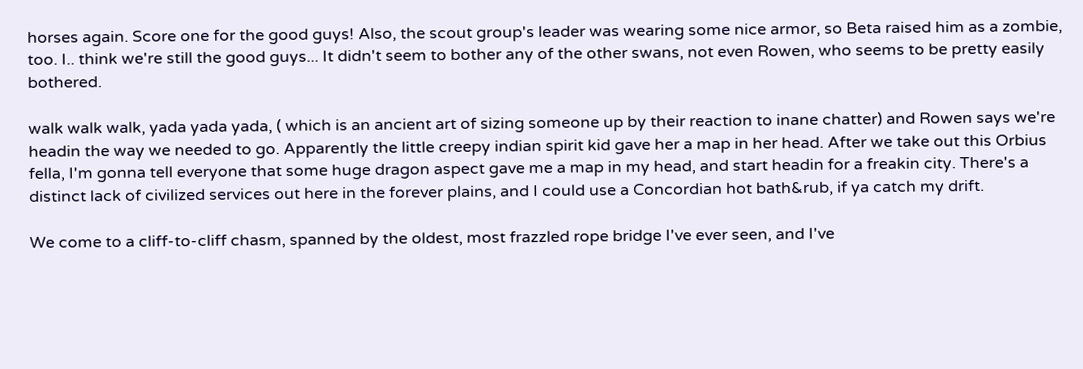horses again. Score one for the good guys! Also, the scout group's leader was wearing some nice armor, so Beta raised him as a zombie, too. I.. think we're still the good guys... It didn't seem to bother any of the other swans, not even Rowen, who seems to be pretty easily bothered.

walk walk walk, yada yada yada, ( which is an ancient art of sizing someone up by their reaction to inane chatter) and Rowen says we're headin the way we needed to go. Apparently the little creepy indian spirit kid gave her a map in her head. After we take out this Orbius fella, I'm gonna tell everyone that some huge dragon aspect gave me a map in my head, and start headin for a freakin city. There's a distinct lack of civilized services out here in the forever plains, and I could use a Concordian hot bath&rub, if ya catch my drift.

We come to a cliff-to-cliff chasm, spanned by the oldest, most frazzled rope bridge I've ever seen, and I've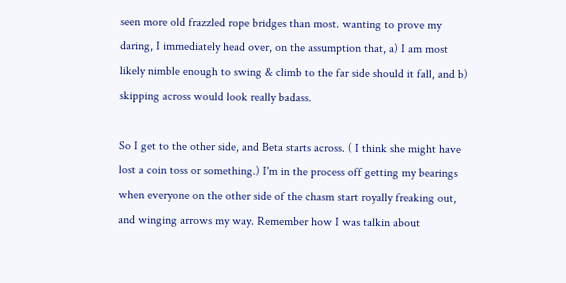seen more old frazzled rope bridges than most. wanting to prove my daring, I immediately head over, on the assumption that, a) I am most likely nimble enough to swing & climb to the far side should it fall, and b) skipping across would look really badass.

So I get to the other side, and Beta starts across. ( I think she might have lost a coin toss or something.) I'm in the process off getting my bearings when everyone on the other side of the chasm start royally freaking out, and winging arrows my way. Remember how I was talkin about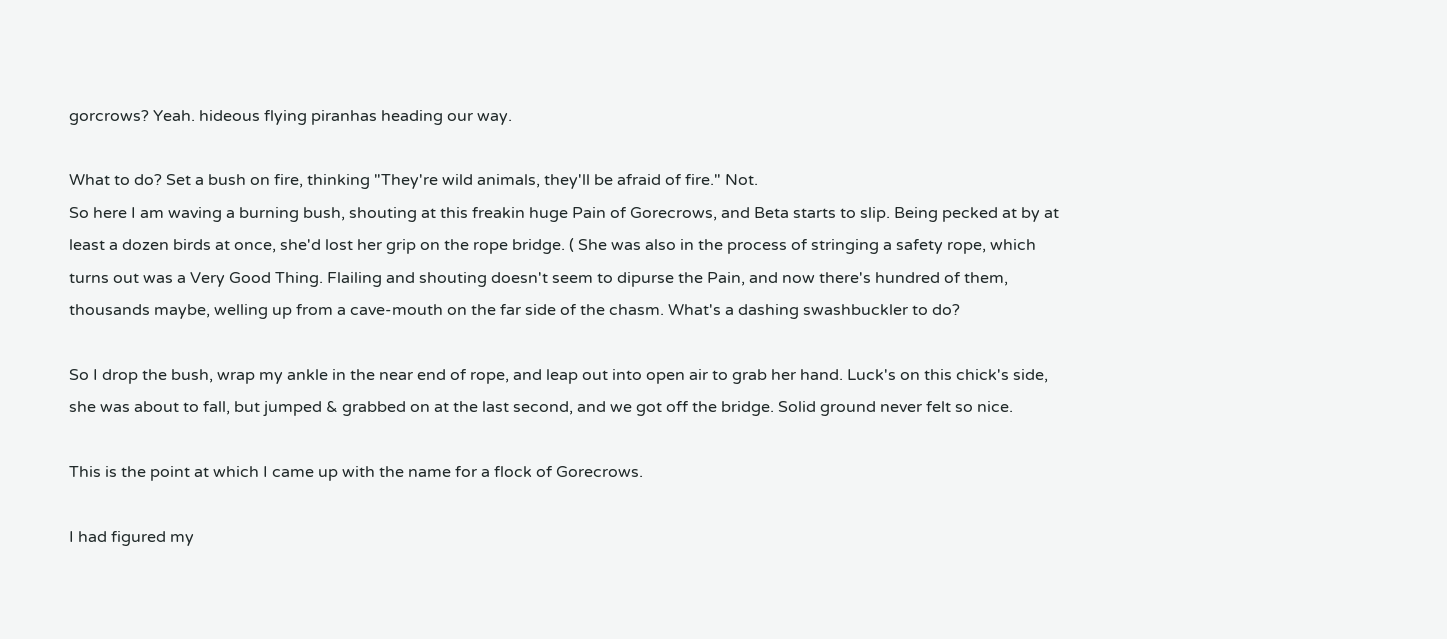gorcrows? Yeah. hideous flying piranhas heading our way.

What to do? Set a bush on fire, thinking "They're wild animals, they'll be afraid of fire." Not.
So here I am waving a burning bush, shouting at this freakin huge Pain of Gorecrows, and Beta starts to slip. Being pecked at by at least a dozen birds at once, she'd lost her grip on the rope bridge. ( She was also in the process of stringing a safety rope, which turns out was a Very Good Thing. Flailing and shouting doesn't seem to dipurse the Pain, and now there's hundred of them, thousands maybe, welling up from a cave-mouth on the far side of the chasm. What's a dashing swashbuckler to do?

So I drop the bush, wrap my ankle in the near end of rope, and leap out into open air to grab her hand. Luck's on this chick's side, she was about to fall, but jumped & grabbed on at the last second, and we got off the bridge. Solid ground never felt so nice.

This is the point at which I came up with the name for a flock of Gorecrows.

I had figured my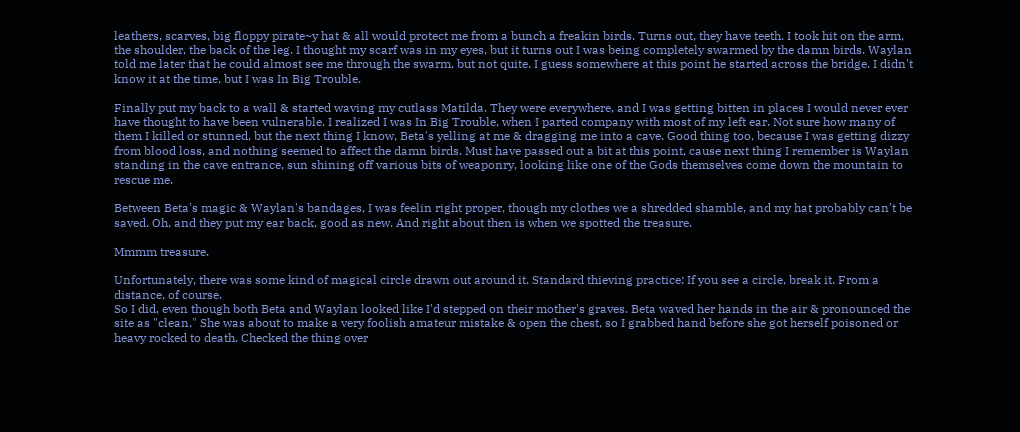leathers, scarves, big floppy pirate~y hat & all would protect me from a bunch a freakin birds. Turns out, they have teeth. I took hit on the arm, the shoulder, the back of the leg. I thought my scarf was in my eyes, but it turns out I was being completely swarmed by the damn birds. Waylan told me later that he could almost see me through the swarm, but not quite. I guess somewhere at this point he started across the bridge. I didn't know it at the time, but I was In Big Trouble.

Finally put my back to a wall & started waving my cutlass Matilda. They were everywhere, and I was getting bitten in places I would never ever have thought to have been vulnerable. I realized I was In Big Trouble, when I parted company with most of my left ear. Not sure how many of them I killed or stunned, but the next thing I know, Beta's yelling at me & dragging me into a cave. Good thing too, because I was getting dizzy from blood loss, and nothing seemed to affect the damn birds. Must have passed out a bit at this point, cause next thing I remember is Waylan standing in the cave entrance, sun shining off various bits of weaponry, looking like one of the Gods themselves come down the mountain to rescue me.

Between Beta's magic & Waylan's bandages, I was feelin right proper, though my clothes we a shredded shamble, and my hat probably can't be saved. Oh, and they put my ear back, good as new. And right about then is when we spotted the treasure.

Mmmm treasure.

Unfortunately, there was some kind of magical circle drawn out around it. Standard thieving practice: If you see a circle, break it. From a distance, of course.
So I did, even though both Beta and Waylan looked like I'd stepped on their mother's graves. Beta waved her hands in the air & pronounced the site as "clean." She was about to make a very foolish amateur mistake & open the chest, so I grabbed hand before she got herself poisoned or heavy rocked to death. Checked the thing over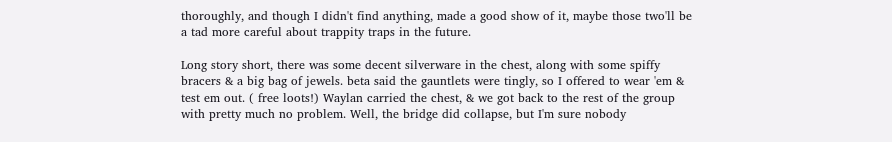thoroughly, and though I didn't find anything, made a good show of it, maybe those two'll be a tad more careful about trappity traps in the future.

Long story short, there was some decent silverware in the chest, along with some spiffy bracers & a big bag of jewels. beta said the gauntlets were tingly, so I offered to wear 'em & test em out. ( free loots!) Waylan carried the chest, & we got back to the rest of the group with pretty much no problem. Well, the bridge did collapse, but I'm sure nobody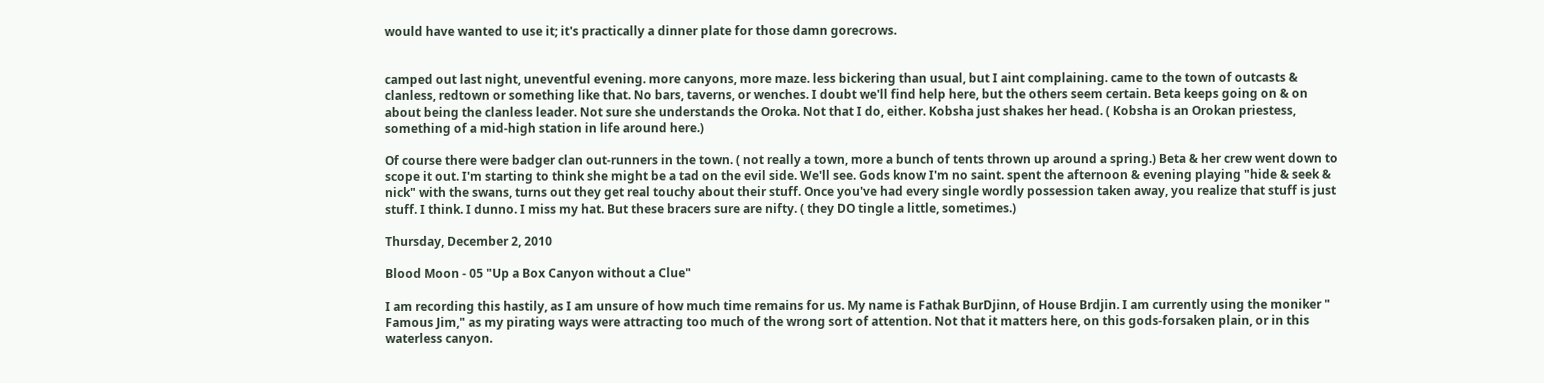would have wanted to use it; it's practically a dinner plate for those damn gorecrows.


camped out last night, uneventful evening. more canyons, more maze. less bickering than usual, but I aint complaining. came to the town of outcasts & clanless, redtown or something like that. No bars, taverns, or wenches. I doubt we'll find help here, but the others seem certain. Beta keeps going on & on about being the clanless leader. Not sure she understands the Oroka. Not that I do, either. Kobsha just shakes her head. ( Kobsha is an Orokan priestess, something of a mid-high station in life around here.)

Of course there were badger clan out-runners in the town. ( not really a town, more a bunch of tents thrown up around a spring.) Beta & her crew went down to scope it out. I'm starting to think she might be a tad on the evil side. We'll see. Gods know I'm no saint. spent the afternoon & evening playing "hide & seek & nick" with the swans, turns out they get real touchy about their stuff. Once you've had every single wordly possession taken away, you realize that stuff is just stuff. I think. I dunno. I miss my hat. But these bracers sure are nifty. ( they DO tingle a little, sometimes.)

Thursday, December 2, 2010

Blood Moon - 05 "Up a Box Canyon without a Clue"

I am recording this hastily, as I am unsure of how much time remains for us. My name is Fathak BurDjinn, of House Brdjin. I am currently using the moniker " Famous Jim," as my pirating ways were attracting too much of the wrong sort of attention. Not that it matters here, on this gods-forsaken plain, or in this waterless canyon.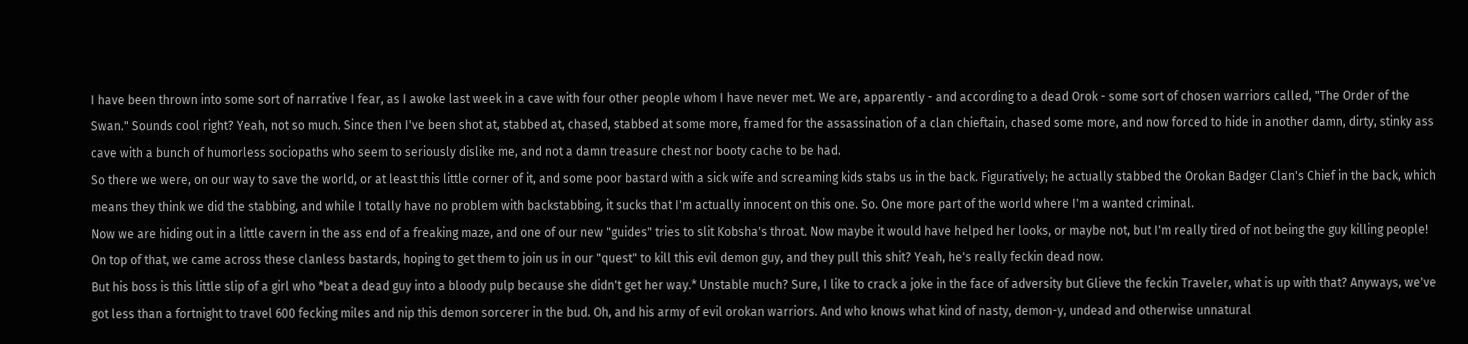I have been thrown into some sort of narrative I fear, as I awoke last week in a cave with four other people whom I have never met. We are, apparently - and according to a dead Orok - some sort of chosen warriors called, "The Order of the Swan." Sounds cool right? Yeah, not so much. Since then I've been shot at, stabbed at, chased, stabbed at some more, framed for the assassination of a clan chieftain, chased some more, and now forced to hide in another damn, dirty, stinky ass cave with a bunch of humorless sociopaths who seem to seriously dislike me, and not a damn treasure chest nor booty cache to be had.
So there we were, on our way to save the world, or at least this little corner of it, and some poor bastard with a sick wife and screaming kids stabs us in the back. Figuratively; he actually stabbed the Orokan Badger Clan's Chief in the back, which means they think we did the stabbing, and while I totally have no problem with backstabbing, it sucks that I'm actually innocent on this one. So. One more part of the world where I'm a wanted criminal.
Now we are hiding out in a little cavern in the ass end of a freaking maze, and one of our new "guides" tries to slit Kobsha's throat. Now maybe it would have helped her looks, or maybe not, but I'm really tired of not being the guy killing people! On top of that, we came across these clanless bastards, hoping to get them to join us in our "quest" to kill this evil demon guy, and they pull this shit? Yeah, he's really feckin dead now.
But his boss is this little slip of a girl who *beat a dead guy into a bloody pulp because she didn't get her way.* Unstable much? Sure, I like to crack a joke in the face of adversity but Glieve the feckin Traveler, what is up with that? Anyways, we've got less than a fortnight to travel 600 fecking miles and nip this demon sorcerer in the bud. Oh, and his army of evil orokan warriors. And who knows what kind of nasty, demon-y, undead and otherwise unnatural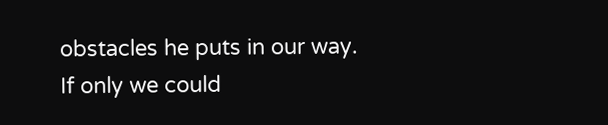obstacles he puts in our way.
If only we could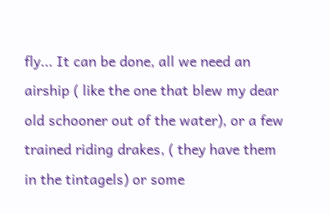fly... It can be done, all we need an airship ( like the one that blew my dear old schooner out of the water), or a few trained riding drakes, ( they have them in the tintagels) or some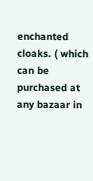enchanted cloaks. ( which can be purchased at any bazaar in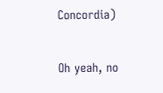Concordia)

Oh yeah, no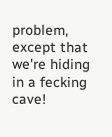problem, except that we're hiding in a fecking cave!